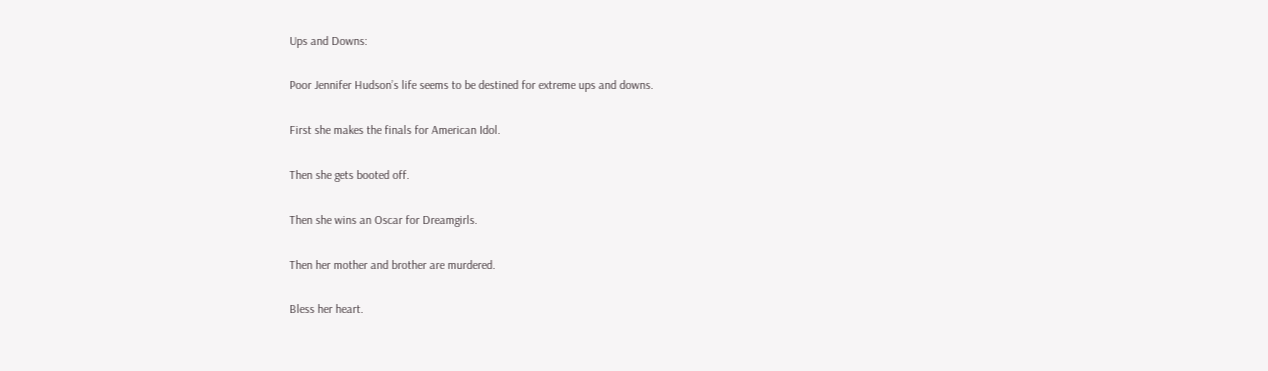Ups and Downs:

Poor Jennifer Hudson’s life seems to be destined for extreme ups and downs.

First she makes the finals for American Idol.

Then she gets booted off.

Then she wins an Oscar for Dreamgirls.

Then her mother and brother are murdered.

Bless her heart.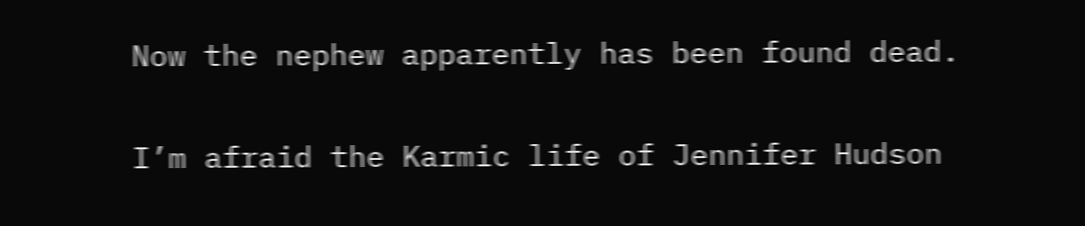Now the nephew apparently has been found dead.

I’m afraid the Karmic life of Jennifer Hudson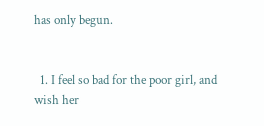has only begun.


  1. I feel so bad for the poor girl, and wish her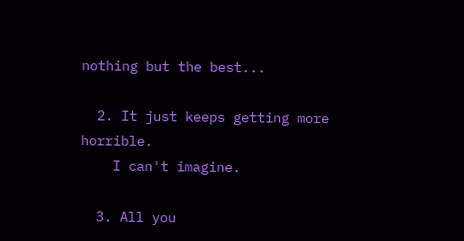nothing but the best...

  2. It just keeps getting more horrible.
    I can't imagine.

  3. All you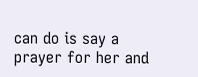can do is say a prayer for her and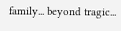family... beyond tragic...